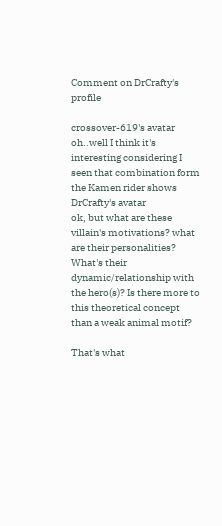Comment on DrCrafty's profile

crossover-619's avatar
oh..well I think it's interesting considering I seen that combination form the Kamen rider shows
DrCrafty's avatar
ok, but what are these villain's motivations? what are their personalities? What's their dynamic/relationship with the hero(s)? Is there more to this theoretical concept than a weak animal motif?

That's what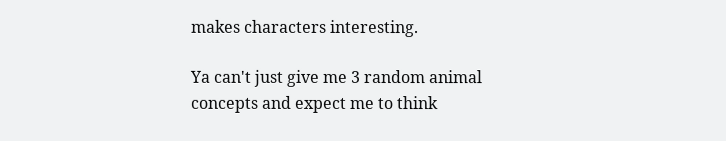makes characters interesting.

Ya can't just give me 3 random animal concepts and expect me to think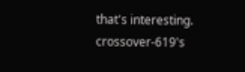that's interesting.
crossover-619's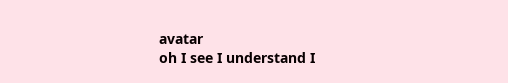avatar
oh I see I understand I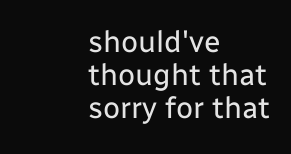should've thought that sorry for that